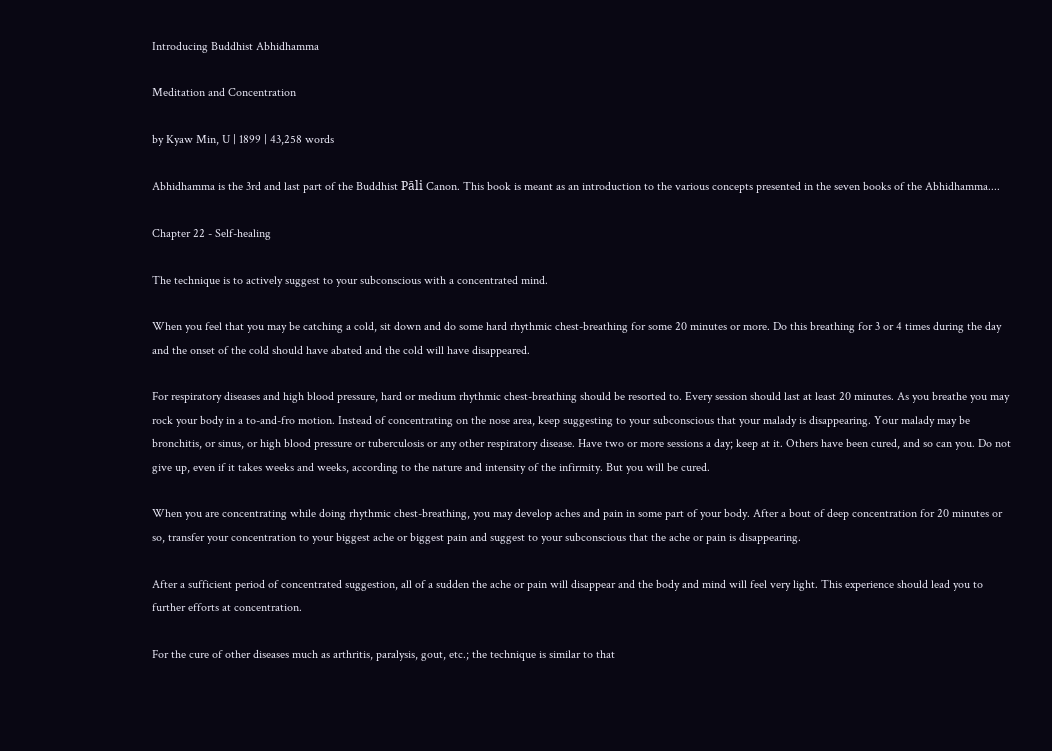Introducing Buddhist Abhidhamma

Meditation and Concentration

by Kyaw Min, U | 1899 | 43,258 words

Abhidhamma is the 3rd and last part of the Buddhist Pāli Canon. This book is meant as an introduction to the various concepts presented in the seven books of the Abhidhamma....

Chapter 22 - Self-healing

The technique is to actively suggest to your subconscious with a concentrated mind.

When you feel that you may be catching a cold, sit down and do some hard rhythmic chest-breathing for some 20 minutes or more. Do this breathing for 3 or 4 times during the day and the onset of the cold should have abated and the cold will have disappeared.

For respiratory diseases and high blood pressure, hard or medium rhythmic chest-breathing should be resorted to. Every session should last at least 20 minutes. As you breathe you may rock your body in a to-and-fro motion. Instead of concentrating on the nose area, keep suggesting to your subconscious that your malady is disappearing. Your malady may be bronchitis, or sinus, or high blood pressure or tuberculosis or any other respiratory disease. Have two or more sessions a day; keep at it. Others have been cured, and so can you. Do not give up, even if it takes weeks and weeks, according to the nature and intensity of the infirmity. But you will be cured.

When you are concentrating while doing rhythmic chest-breathing, you may develop aches and pain in some part of your body. After a bout of deep concentration for 20 minutes or so, transfer your concentration to your biggest ache or biggest pain and suggest to your subconscious that the ache or pain is disappearing.

After a sufficient period of concentrated suggestion, all of a sudden the ache or pain will disappear and the body and mind will feel very light. This experience should lead you to further efforts at concentration.

For the cure of other diseases much as arthritis, paralysis, gout, etc.; the technique is similar to that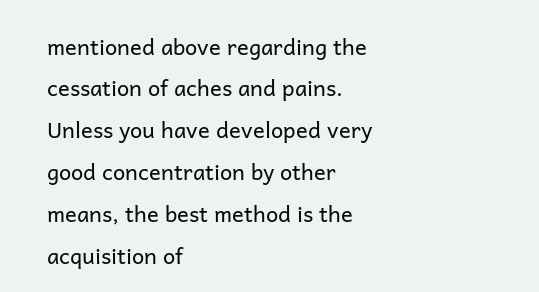mentioned above regarding the cessation of aches and pains. Unless you have developed very good concentration by other means, the best method is the acquisition of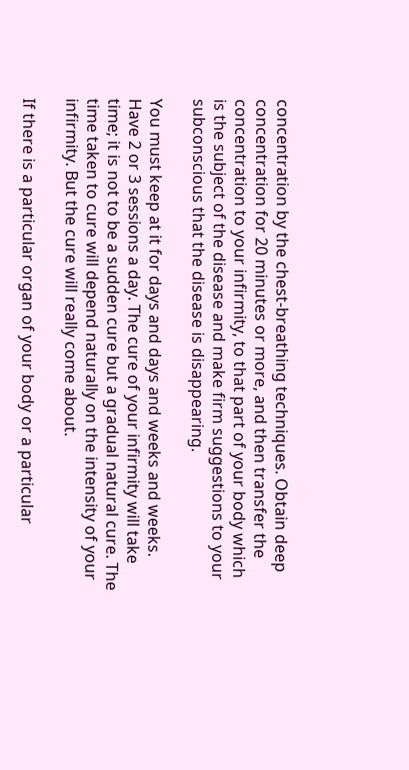concentration by the chest-breathing techniques. Obtain deep concentration for 20 minutes or more, and then transfer the concentration to your infirmity, to that part of your body which is the subject of the disease and make firm suggestions to your subconscious that the disease is disappearing.

You must keep at it for days and days and weeks and weeks. Have 2 or 3 sessions a day. The cure of your infirmity will take time; it is not to be a sudden cure but a gradual natural cure. The time taken to cure will depend naturally on the intensity of your infirmity. But the cure will really come about.

If there is a particular organ of your body or a particular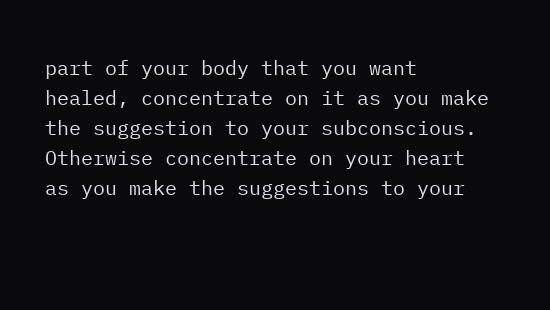part of your body that you want healed, concentrate on it as you make the suggestion to your subconscious. Otherwise concentrate on your heart as you make the suggestions to your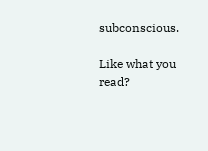subconscious.

Like what you read?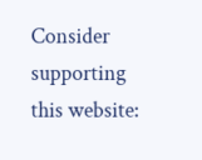Consider supporting this website: